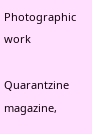Photographic work

Quarantzine magazine,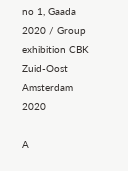no 1, Gaada 2020 / Group exhibition CBK Zuid-Oost Amsterdam 2020

A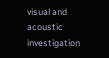visual and acoustic investigation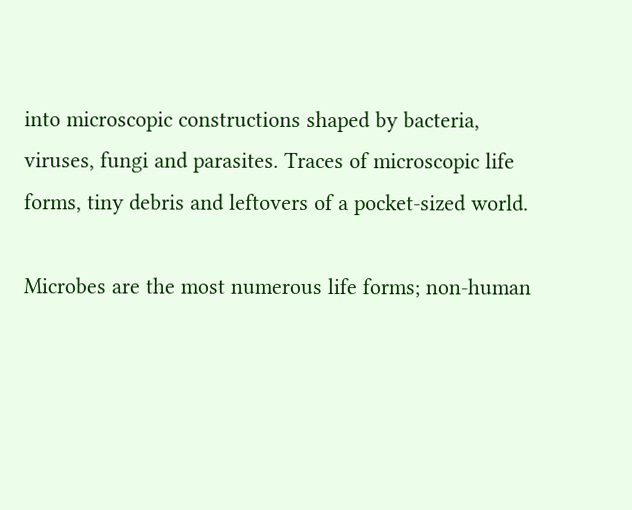into microscopic constructions shaped by bacteria, viruses, fungi and parasites. Traces of microscopic life forms, tiny debris and leftovers of a pocket-sized world.

Microbes are the most numerous life forms; non-human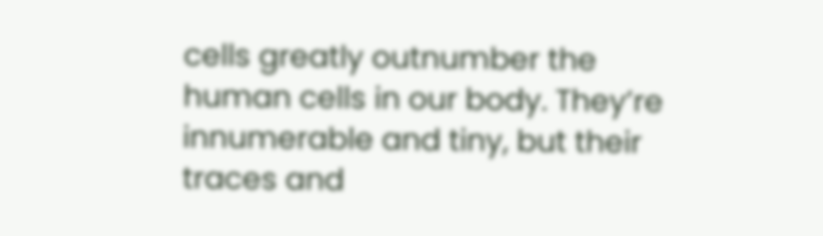cells greatly outnumber the human cells in our body. They’re innumerable and tiny, but their traces and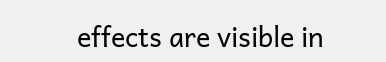effects are visible in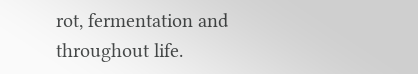rot, fermentation and throughout life.